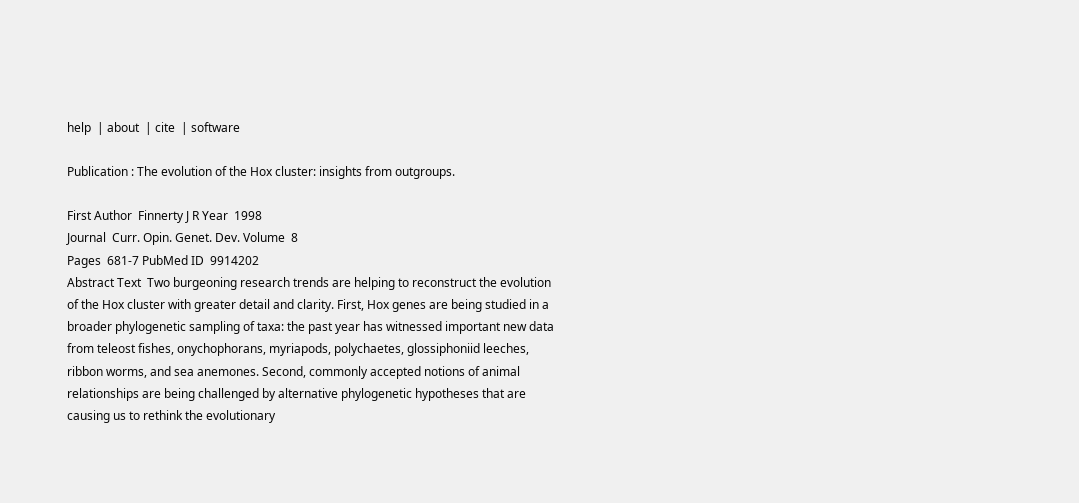help  | about  | cite  | software

Publication : The evolution of the Hox cluster: insights from outgroups.

First Author  Finnerty J R Year  1998
Journal  Curr. Opin. Genet. Dev. Volume  8
Pages  681-7 PubMed ID  9914202
Abstract Text  Two burgeoning research trends are helping to reconstruct the evolution of the Hox cluster with greater detail and clarity. First, Hox genes are being studied in a broader phylogenetic sampling of taxa: the past year has witnessed important new data from teleost fishes, onychophorans, myriapods, polychaetes, glossiphoniid leeches, ribbon worms, and sea anemones. Second, commonly accepted notions of animal relationships are being challenged by alternative phylogenetic hypotheses that are causing us to rethink the evolutionary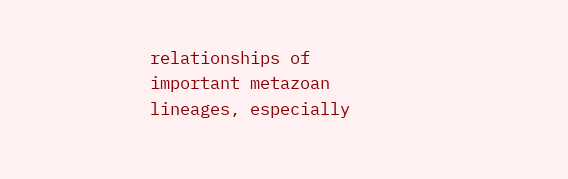relationships of important metazoan lineages, especially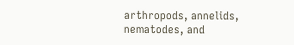arthropods, annelids, nematodes, and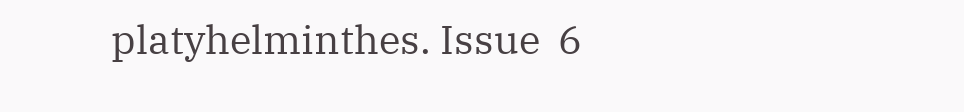platyhelminthes. Issue  6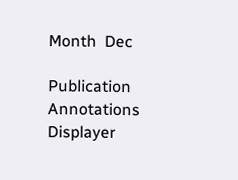Month  Dec

Publication Annotations Displayer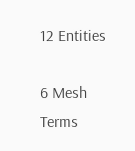12 Entities

6 Mesh Terms